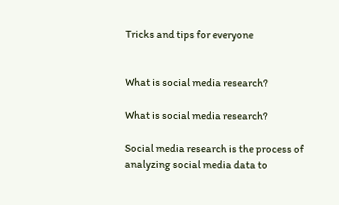Tricks and tips for everyone


What is social media research?

What is social media research?

Social media research is the process of analyzing social media data to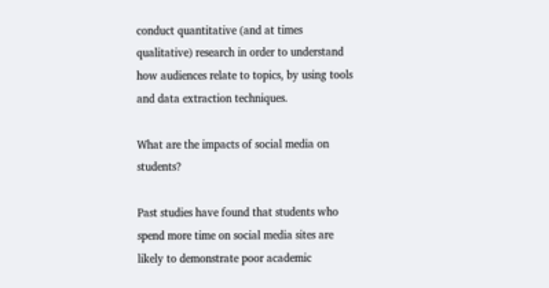conduct quantitative (and at times qualitative) research in order to understand how audiences relate to topics, by using tools and data extraction techniques.

What are the impacts of social media on students?

Past studies have found that students who spend more time on social media sites are likely to demonstrate poor academic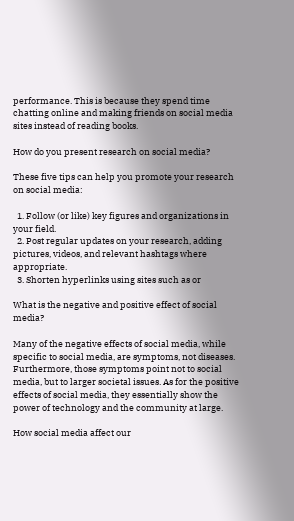performance. This is because they spend time chatting online and making friends on social media sites instead of reading books.

How do you present research on social media?

These five tips can help you promote your research on social media:

  1. Follow (or like) key figures and organizations in your field.
  2. Post regular updates on your research, adding pictures, videos, and relevant hashtags where appropriate.
  3. Shorten hyperlinks using sites such as or

What is the negative and positive effect of social media?

Many of the negative effects of social media, while specific to social media, are symptoms, not diseases. Furthermore, those symptoms point not to social media, but to larger societal issues. As for the positive effects of social media, they essentially show the power of technology and the community at large.

How social media affect our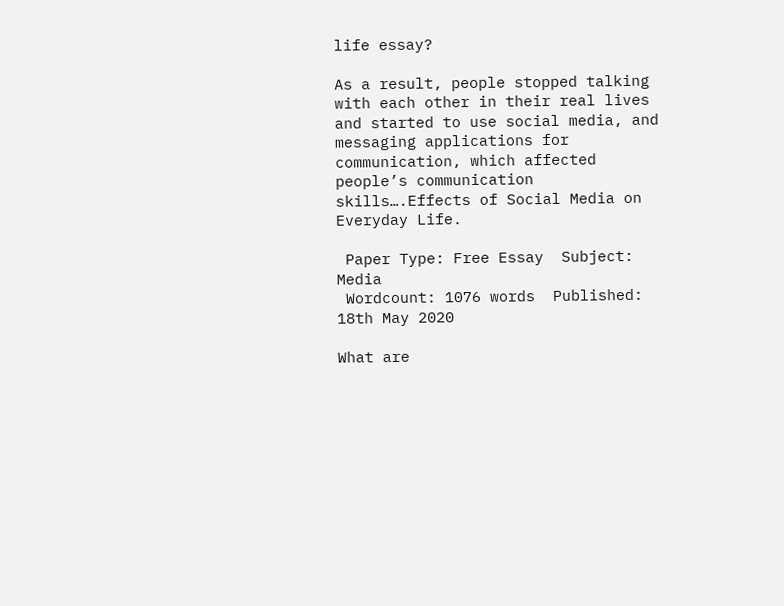life essay?

As a result, people stopped talking with each other in their real lives and started to use social media, and messaging applications for communication, which affected people’s communication skills….Effects of Social Media on Everyday Life.

 Paper Type: Free Essay  Subject: Media
 Wordcount: 1076 words  Published: 18th May 2020

What are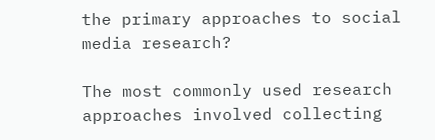the primary approaches to social media research?

The most commonly used research approaches involved collecting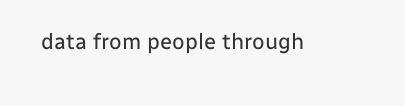data from people through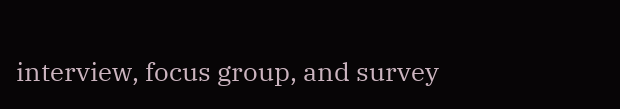interview, focus group, and survey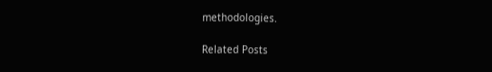methodologies.

Related Posts